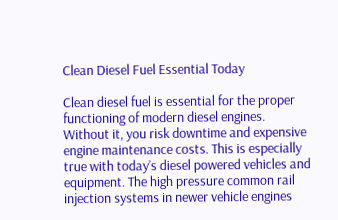Clean Diesel Fuel Essential Today

Clean diesel fuel is essential for the proper functioning of modern diesel engines. Without it, you risk downtime and expensive engine maintenance costs. This is especially true with today’s diesel powered vehicles and equipment. The high pressure common rail injection systems in newer vehicle engines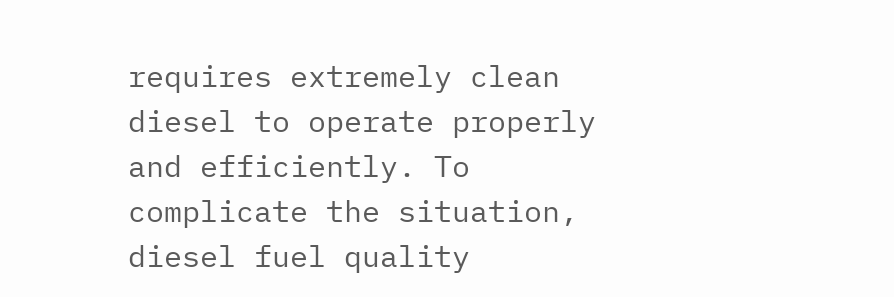requires extremely clean diesel to operate properly and efficiently. To complicate the situation, diesel fuel quality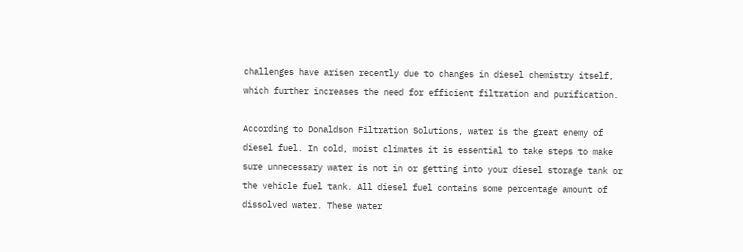challenges have arisen recently due to changes in diesel chemistry itself, which further increases the need for efficient filtration and purification.

According to Donaldson Filtration Solutions, water is the great enemy of diesel fuel. In cold, moist climates it is essential to take steps to make sure unnecessary water is not in or getting into your diesel storage tank or the vehicle fuel tank. All diesel fuel contains some percentage amount of dissolved water. These water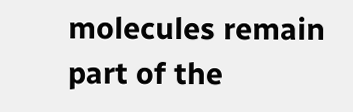molecules remain part of the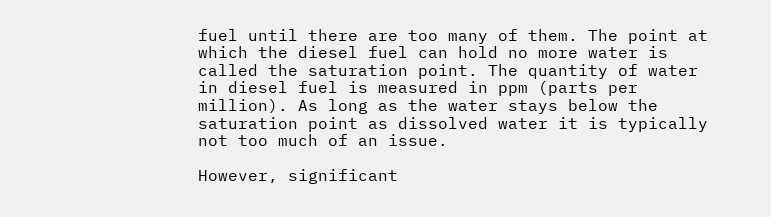fuel until there are too many of them. The point at which the diesel fuel can hold no more water is called the saturation point. The quantity of water in diesel fuel is measured in ppm (parts per million). As long as the water stays below the saturation point as dissolved water it is typically not too much of an issue.

However, significant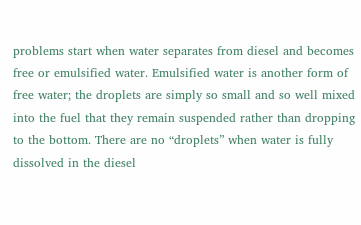problems start when water separates from diesel and becomes free or emulsified water. Emulsified water is another form of free water; the droplets are simply so small and so well mixed into the fuel that they remain suspended rather than dropping to the bottom. There are no “droplets” when water is fully dissolved in the diesel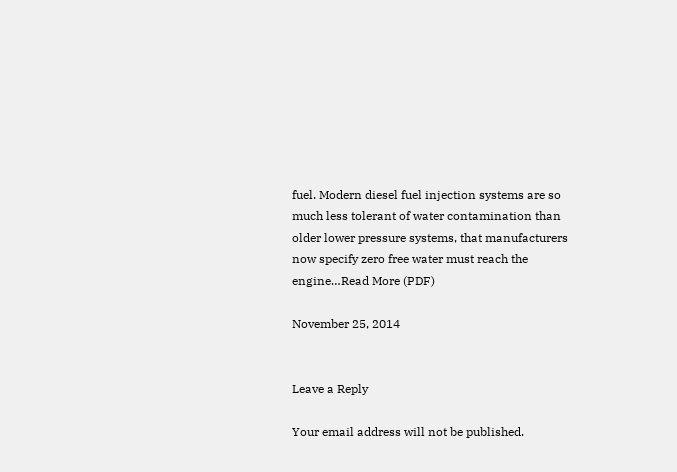fuel. Modern diesel fuel injection systems are so much less tolerant of water contamination than older lower pressure systems, that manufacturers now specify zero free water must reach the engine…Read More (PDF)

November 25, 2014


Leave a Reply

Your email address will not be published.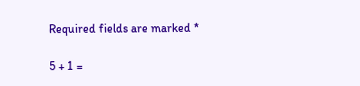Required fields are marked *

5 + 1 =